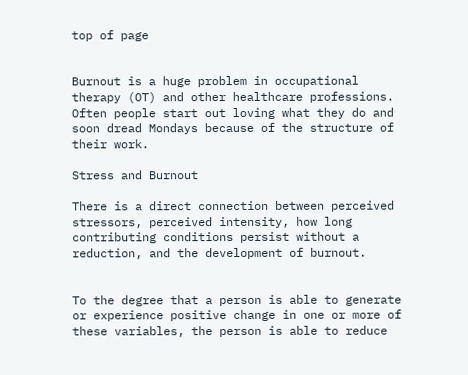top of page


Burnout is a huge problem in occupational therapy (OT) and other healthcare professions. Often people start out loving what they do and soon dread Mondays because of the structure of their work.

Stress and Burnout

There is a direct connection between perceived stressors, perceived intensity, how long contributing conditions persist without a reduction, and the development of burnout.


To the degree that a person is able to generate or experience positive change in one or more of these variables, the person is able to reduce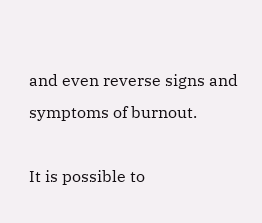and even reverse signs and symptoms of burnout.

It is possible to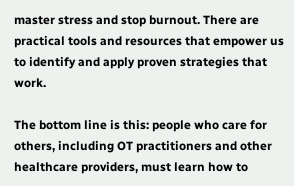master stress and stop burnout. There are practical tools and resources that empower us to identify and apply proven strategies that work.

The bottom line is this: people who care for others, including OT practitioners and other healthcare providers, must learn how to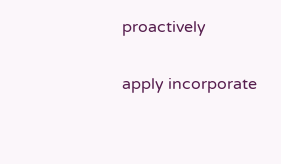proactively

apply incorporate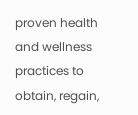proven health and wellness practices to obtain, regain,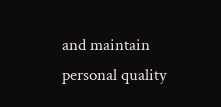and maintain personal quality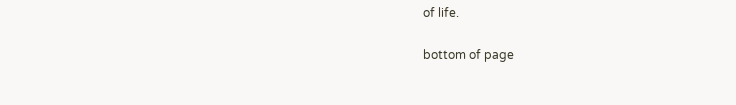of life.

bottom of page